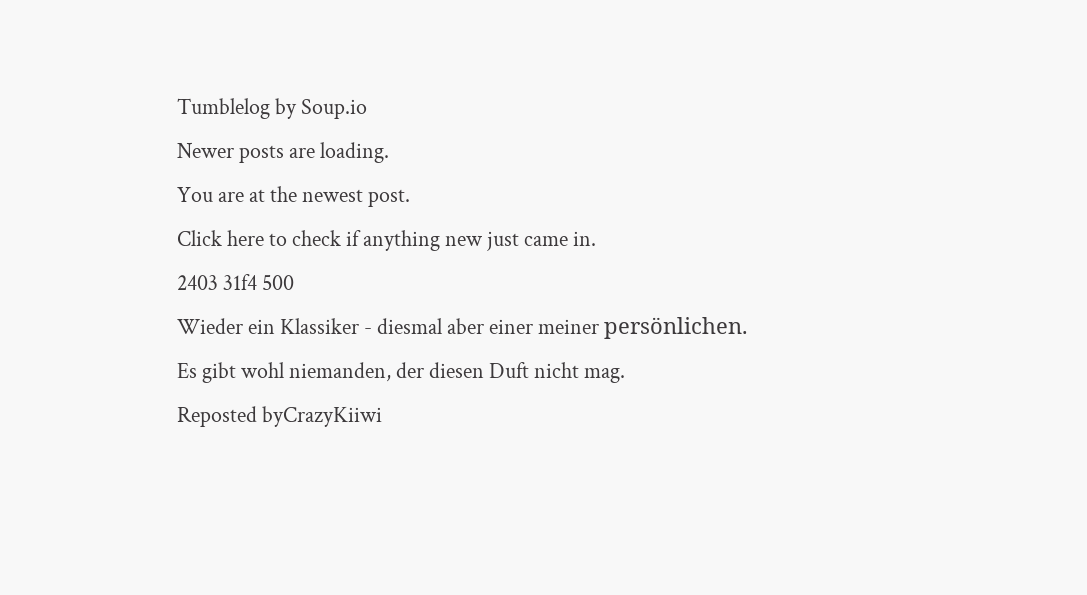Tumblelog by Soup.io
Newer posts are loading.
You are at the newest post.
Click here to check if anything new just came in.
2403 31f4 500
Wieder ein Klassiker - diesmal aber einer meiner persönlichen. Es gibt wohl niemanden, der diesen Duft nicht mag.
Reposted byCrazyKiiwi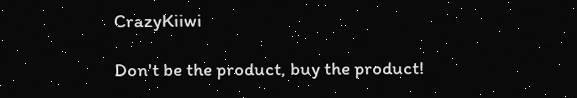CrazyKiiwi

Don't be the product, buy the product!